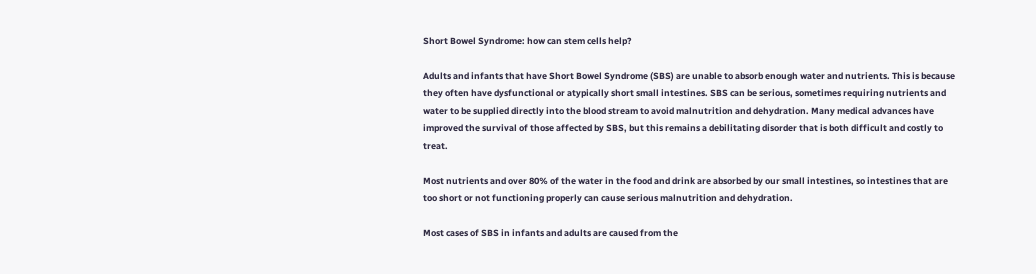Short Bowel Syndrome: how can stem cells help?

Adults and infants that have Short Bowel Syndrome (SBS) are unable to absorb enough water and nutrients. This is because they often have dysfunctional or atypically short small intestines. SBS can be serious, sometimes requiring nutrients and water to be supplied directly into the blood stream to avoid malnutrition and dehydration. Many medical advances have improved the survival of those affected by SBS, but this remains a debilitating disorder that is both difficult and costly to treat.

Most nutrients and over 80% of the water in the food and drink are absorbed by our small intestines, so intestines that are too short or not functioning properly can cause serious malnutrition and dehydration.

Most cases of SBS in infants and adults are caused from the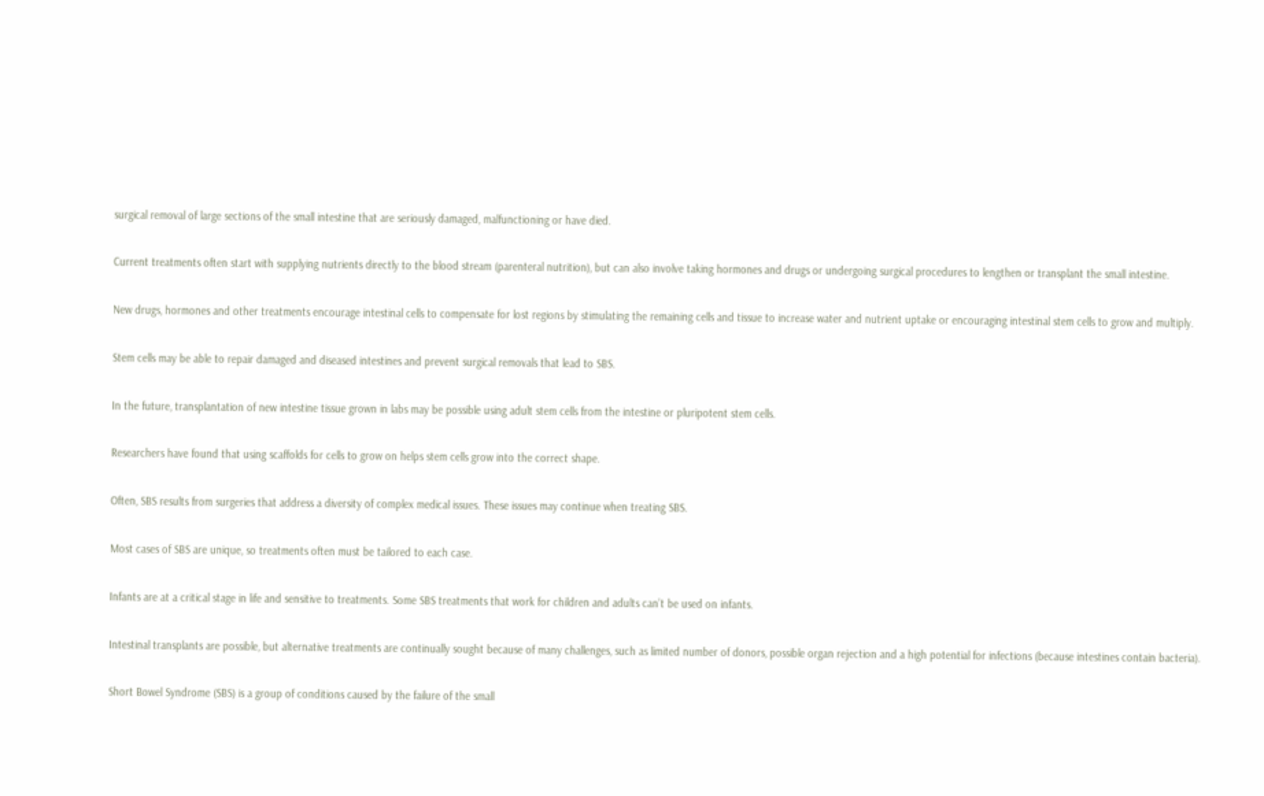surgical removal of large sections of the small intestine that are seriously damaged, malfunctioning or have died.

Current treatments often start with supplying nutrients directly to the blood stream (parenteral nutrition), but can also involve taking hormones and drugs or undergoing surgical procedures to lengthen or transplant the small intestine.

New drugs, hormones and other treatments encourage intestinal cells to compensate for lost regions by stimulating the remaining cells and tissue to increase water and nutrient uptake or encouraging intestinal stem cells to grow and multiply.

Stem cells may be able to repair damaged and diseased intestines and prevent surgical removals that lead to SBS.

In the future, transplantation of new intestine tissue grown in labs may be possible using adult stem cells from the intestine or pluripotent stem cells.

Researchers have found that using scaffolds for cells to grow on helps stem cells grow into the correct shape.

Often, SBS results from surgeries that address a diversity of complex medical issues. These issues may continue when treating SBS.

Most cases of SBS are unique, so treatments often must be tailored to each case.

Infants are at a critical stage in life and sensitive to treatments. Some SBS treatments that work for children and adults can’t be used on infants.

Intestinal transplants are possible, but alternative treatments are continually sought because of many challenges, such as limited number of donors, possible organ rejection and a high potential for infections (because intestines contain bacteria).

Short Bowel Syndrome (SBS) is a group of conditions caused by the failure of the small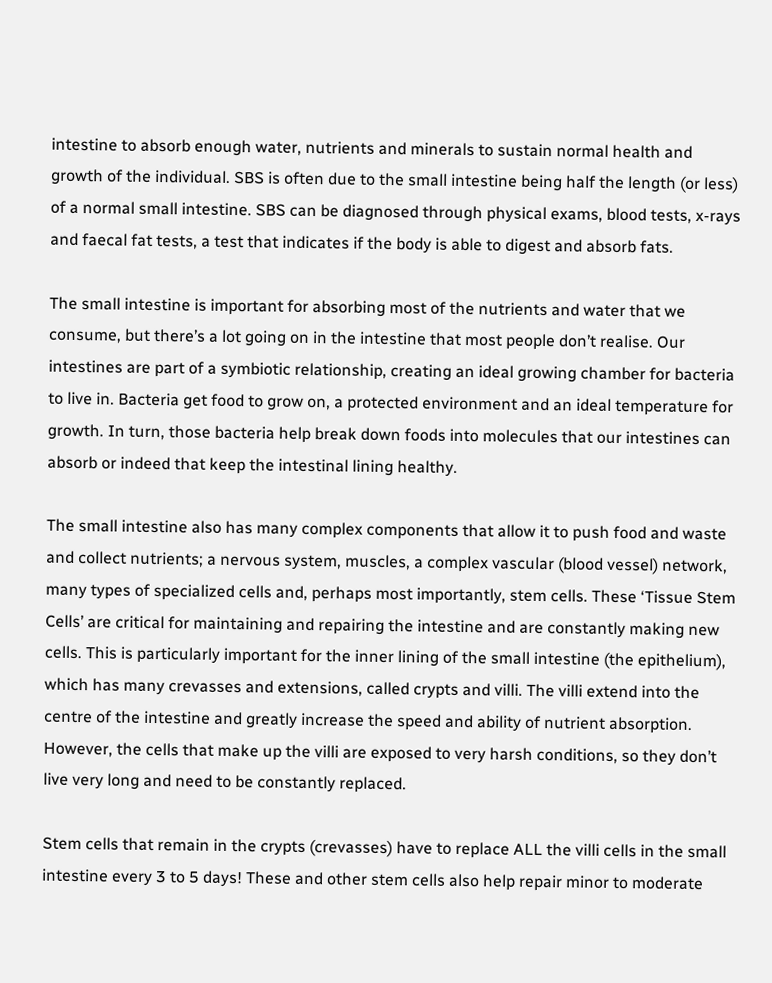intestine to absorb enough water, nutrients and minerals to sustain normal health and growth of the individual. SBS is often due to the small intestine being half the length (or less) of a normal small intestine. SBS can be diagnosed through physical exams, blood tests, x-rays and faecal fat tests, a test that indicates if the body is able to digest and absorb fats.

The small intestine is important for absorbing most of the nutrients and water that we consume, but there’s a lot going on in the intestine that most people don’t realise. Our intestines are part of a symbiotic relationship, creating an ideal growing chamber for bacteria to live in. Bacteria get food to grow on, a protected environment and an ideal temperature for growth. In turn, those bacteria help break down foods into molecules that our intestines can absorb or indeed that keep the intestinal lining healthy.

The small intestine also has many complex components that allow it to push food and waste and collect nutrients; a nervous system, muscles, a complex vascular (blood vessel) network, many types of specialized cells and, perhaps most importantly, stem cells. These ‘Tissue Stem Cells’ are critical for maintaining and repairing the intestine and are constantly making new cells. This is particularly important for the inner lining of the small intestine (the epithelium), which has many crevasses and extensions, called crypts and villi. The villi extend into the centre of the intestine and greatly increase the speed and ability of nutrient absorption. However, the cells that make up the villi are exposed to very harsh conditions, so they don’t live very long and need to be constantly replaced.

Stem cells that remain in the crypts (crevasses) have to replace ALL the villi cells in the small intestine every 3 to 5 days! These and other stem cells also help repair minor to moderate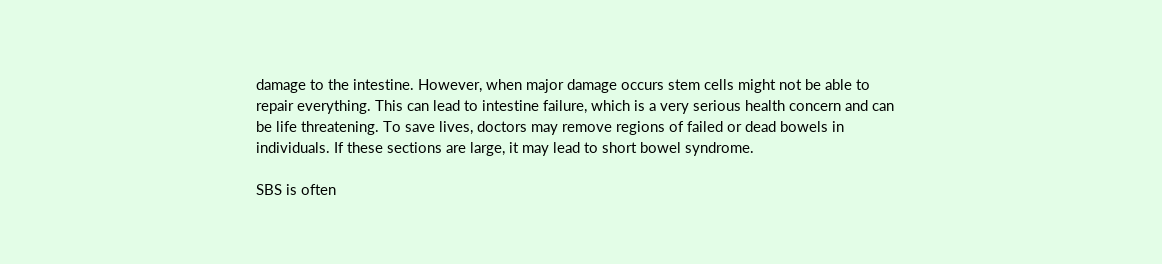damage to the intestine. However, when major damage occurs stem cells might not be able to repair everything. This can lead to intestine failure, which is a very serious health concern and can be life threatening. To save lives, doctors may remove regions of failed or dead bowels in individuals. If these sections are large, it may lead to short bowel syndrome.

SBS is often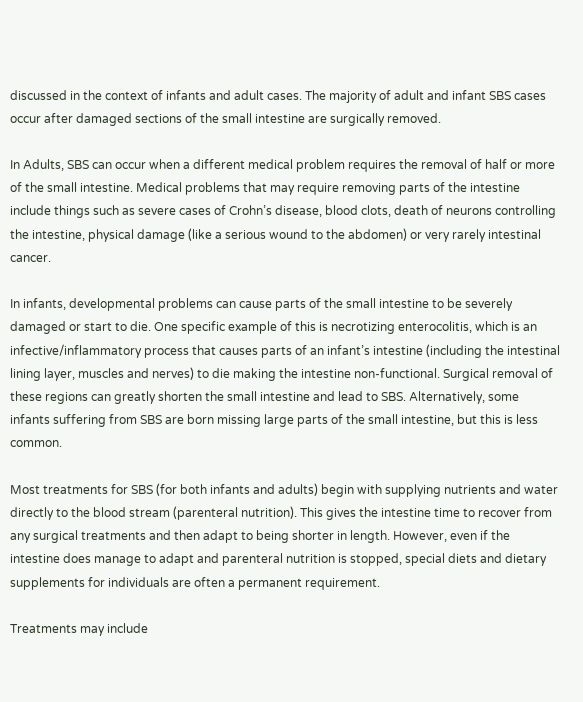discussed in the context of infants and adult cases. The majority of adult and infant SBS cases occur after damaged sections of the small intestine are surgically removed.

In Adults, SBS can occur when a different medical problem requires the removal of half or more of the small intestine. Medical problems that may require removing parts of the intestine include things such as severe cases of Crohn’s disease, blood clots, death of neurons controlling the intestine, physical damage (like a serious wound to the abdomen) or very rarely intestinal cancer.

In infants, developmental problems can cause parts of the small intestine to be severely damaged or start to die. One specific example of this is necrotizing enterocolitis, which is an infective/inflammatory process that causes parts of an infant’s intestine (including the intestinal lining layer, muscles and nerves) to die making the intestine non-functional. Surgical removal of these regions can greatly shorten the small intestine and lead to SBS. Alternatively, some infants suffering from SBS are born missing large parts of the small intestine, but this is less common.

Most treatments for SBS (for both infants and adults) begin with supplying nutrients and water directly to the blood stream (parenteral nutrition). This gives the intestine time to recover from any surgical treatments and then adapt to being shorter in length. However, even if the intestine does manage to adapt and parenteral nutrition is stopped, special diets and dietary supplements for individuals are often a permanent requirement.

Treatments may include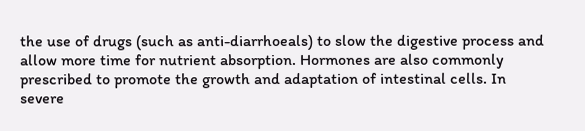the use of drugs (such as anti-diarrhoeals) to slow the digestive process and allow more time for nutrient absorption. Hormones are also commonly prescribed to promote the growth and adaptation of intestinal cells. In severe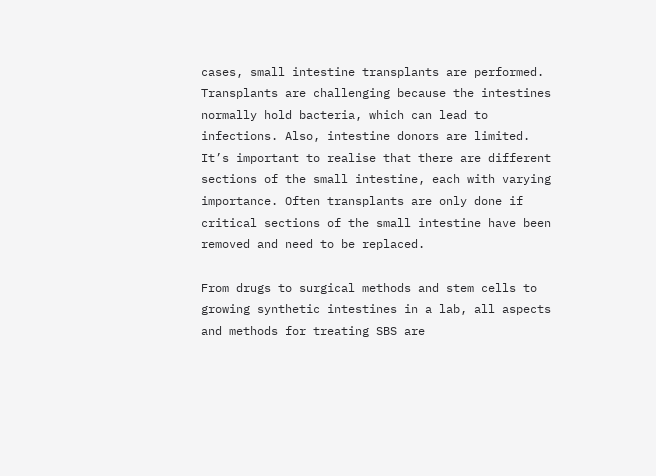cases, small intestine transplants are performed. Transplants are challenging because the intestines normally hold bacteria, which can lead to infections. Also, intestine donors are limited. It’s important to realise that there are different sections of the small intestine, each with varying importance. Often transplants are only done if critical sections of the small intestine have been removed and need to be replaced.

From drugs to surgical methods and stem cells to growing synthetic intestines in a lab, all aspects and methods for treating SBS are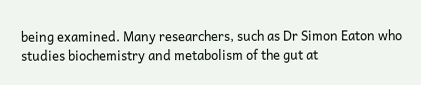being examined. Many researchers, such as Dr Simon Eaton who studies biochemistry and metabolism of the gut at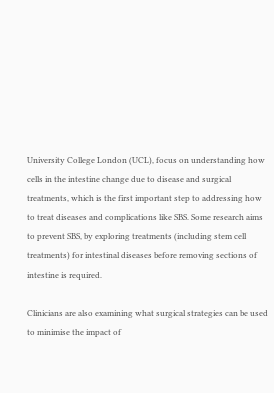University College London (UCL), focus on understanding how cells in the intestine change due to disease and surgical treatments, which is the first important step to addressing how to treat diseases and complications like SBS. Some research aims to prevent SBS, by exploring treatments (including stem cell treatments) for intestinal diseases before removing sections of intestine is required.

Clinicians are also examining what surgical strategies can be used to minimise the impact of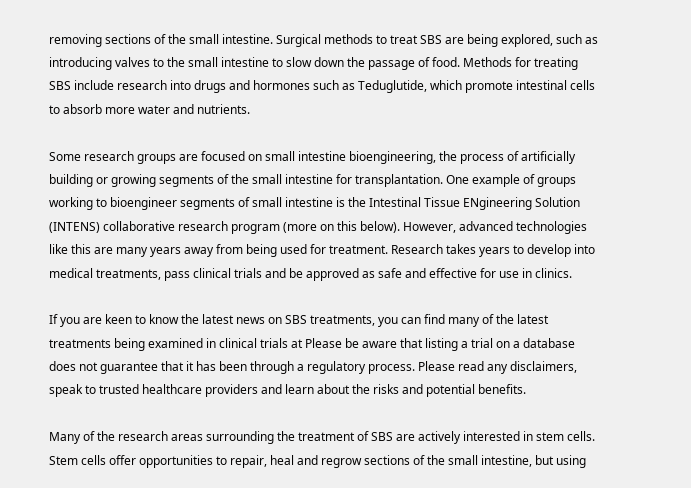removing sections of the small intestine. Surgical methods to treat SBS are being explored, such as introducing valves to the small intestine to slow down the passage of food. Methods for treating SBS include research into drugs and hormones such as Teduglutide, which promote intestinal cells to absorb more water and nutrients.

Some research groups are focused on small intestine bioengineering, the process of artificially building or growing segments of the small intestine for transplantation. One example of groups working to bioengineer segments of small intestine is the Intestinal Tissue ENgineering Solution (INTENS) collaborative research program (more on this below). However, advanced technologies like this are many years away from being used for treatment. Research takes years to develop into medical treatments, pass clinical trials and be approved as safe and effective for use in clinics.

If you are keen to know the latest news on SBS treatments, you can find many of the latest treatments being examined in clinical trials at Please be aware that listing a trial on a database does not guarantee that it has been through a regulatory process. Please read any disclaimers, speak to trusted healthcare providers and learn about the risks and potential benefits.

Many of the research areas surrounding the treatment of SBS are actively interested in stem cells. Stem cells offer opportunities to repair, heal and regrow sections of the small intestine, but using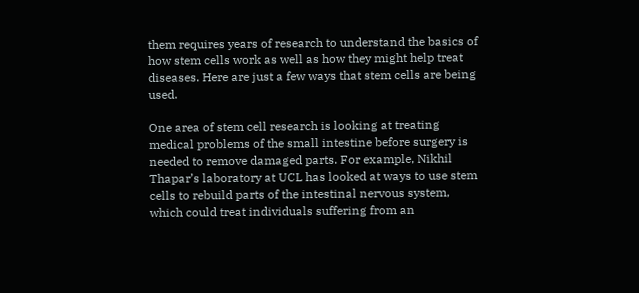them requires years of research to understand the basics of how stem cells work as well as how they might help treat diseases. Here are just a few ways that stem cells are being used.

One area of stem cell research is looking at treating medical problems of the small intestine before surgery is needed to remove damaged parts. For example, Nikhil Thapar’s laboratory at UCL has looked at ways to use stem cells to rebuild parts of the intestinal nervous system, which could treat individuals suffering from an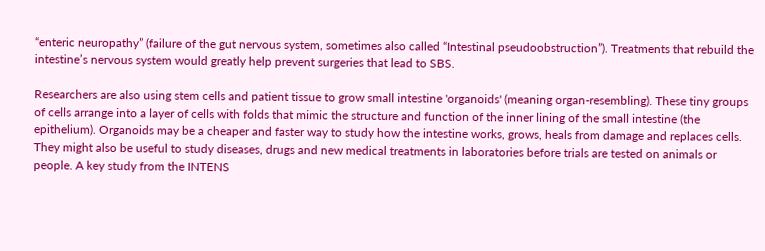“enteric neuropathy” (failure of the gut nervous system, sometimes also called “Intestinal pseudoobstruction”). Treatments that rebuild the intestine’s nervous system would greatly help prevent surgeries that lead to SBS.

Researchers are also using stem cells and patient tissue to grow small intestine 'organoids' (meaning organ-resembling). These tiny groups of cells arrange into a layer of cells with folds that mimic the structure and function of the inner lining of the small intestine (the epithelium). Organoids may be a cheaper and faster way to study how the intestine works, grows, heals from damage and replaces cells. They might also be useful to study diseases, drugs and new medical treatments in laboratories before trials are tested on animals or people. A key study from the INTENS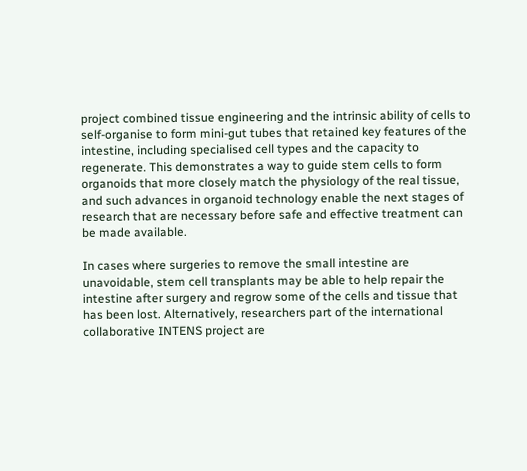project combined tissue engineering and the intrinsic ability of cells to self-organise to form mini-gut tubes that retained key features of the intestine, including specialised cell types and the capacity to regenerate. This demonstrates a way to guide stem cells to form organoids that more closely match the physiology of the real tissue, and such advances in organoid technology enable the next stages of research that are necessary before safe and effective treatment can be made available.

In cases where surgeries to remove the small intestine are unavoidable, stem cell transplants may be able to help repair the intestine after surgery and regrow some of the cells and tissue that has been lost. Alternatively, researchers part of the international collaborative INTENS project are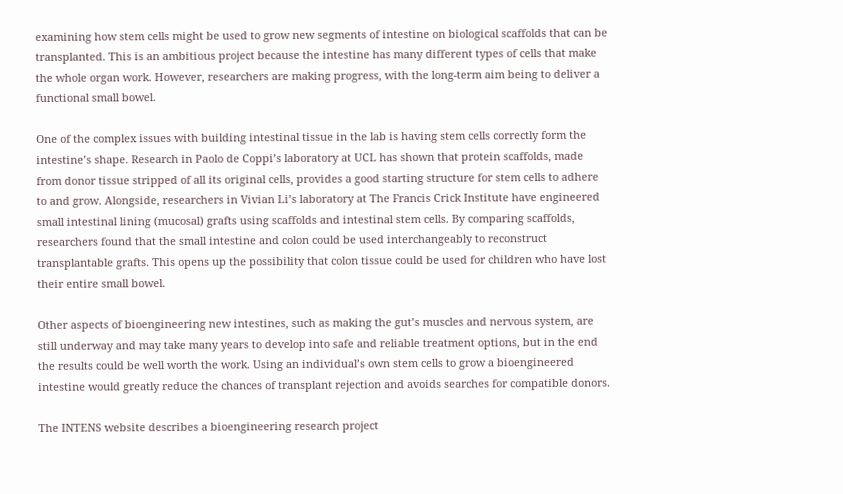examining how stem cells might be used to grow new segments of intestine on biological scaffolds that can be transplanted. This is an ambitious project because the intestine has many different types of cells that make the whole organ work. However, researchers are making progress, with the long-term aim being to deliver a functional small bowel.

One of the complex issues with building intestinal tissue in the lab is having stem cells correctly form the intestine’s shape. Research in Paolo de Coppi’s laboratory at UCL has shown that protein scaffolds, made from donor tissue stripped of all its original cells, provides a good starting structure for stem cells to adhere to and grow. Alongside, researchers in Vivian Li’s laboratory at The Francis Crick Institute have engineered small intestinal lining (mucosal) grafts using scaffolds and intestinal stem cells. By comparing scaffolds, researchers found that the small intestine and colon could be used interchangeably to reconstruct transplantable grafts. This opens up the possibility that colon tissue could be used for children who have lost their entire small bowel.

Other aspects of bioengineering new intestines, such as making the gut’s muscles and nervous system, are still underway and may take many years to develop into safe and reliable treatment options, but in the end the results could be well worth the work. Using an individual’s own stem cells to grow a bioengineered intestine would greatly reduce the chances of transplant rejection and avoids searches for compatible donors.

The INTENS website describes a bioengineering research project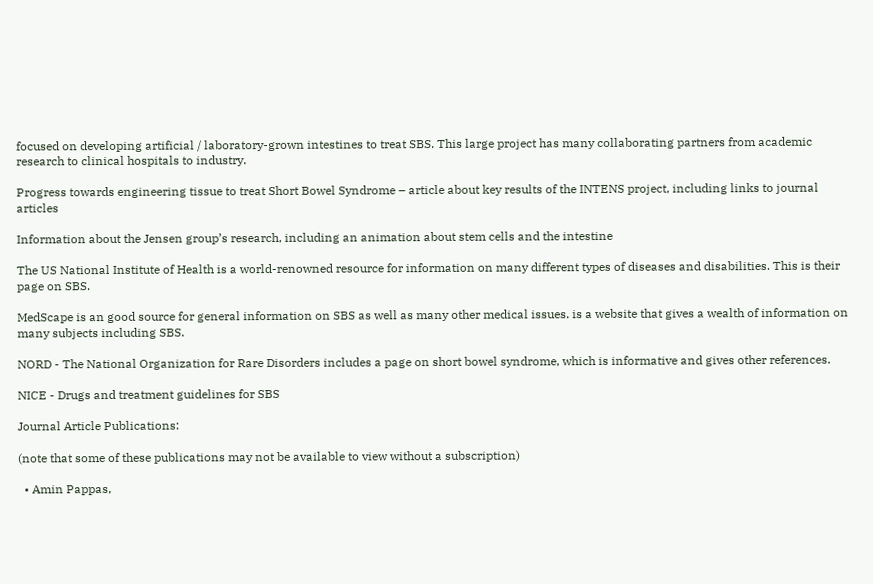focused on developing artificial / laboratory-grown intestines to treat SBS. This large project has many collaborating partners from academic research to clinical hospitals to industry.

Progress towards engineering tissue to treat Short Bowel Syndrome – article about key results of the INTENS project, including links to journal articles

Information about the Jensen group’s research, including an animation about stem cells and the intestine

The US National Institute of Health is a world-renowned resource for information on many different types of diseases and disabilities. This is their page on SBS.

MedScape is an good source for general information on SBS as well as many other medical issues. is a website that gives a wealth of information on many subjects including SBS.

NORD - The National Organization for Rare Disorders includes a page on short bowel syndrome, which is informative and gives other references.

NICE - Drugs and treatment guidelines for SBS

Journal Article Publications:

(note that some of these publications may not be available to view without a subscription)

  • Amin Pappas,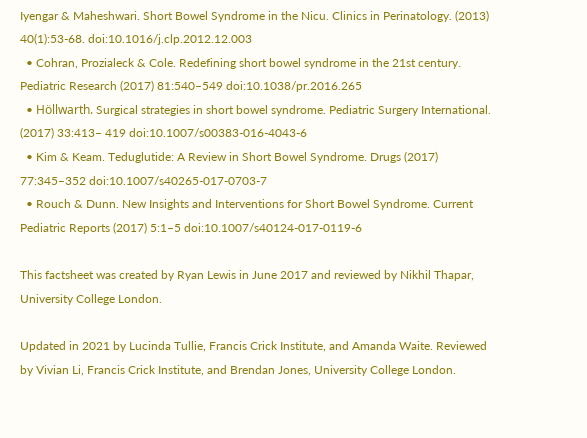Iyengar & Maheshwari. Short Bowel Syndrome in the Nicu. Clinics in Perinatology. (2013) 40(1):53-68. doi:10.1016/j.clp.2012.12.003
  • Cohran, Prozialeck & Cole. Redefining short bowel syndrome in the 21st century. Pediatric Research (2017) 81:540–549 doi:10.1038/pr.2016.265
  • Höllwarth. Surgical strategies in short bowel syndrome. Pediatric Surgery International. (2017) 33:413– 419 doi:10.1007/s00383-016-4043-6
  • Kim & Keam. Teduglutide: A Review in Short Bowel Syndrome. Drugs (2017) 77:345–352 doi:10.1007/s40265-017-0703-7
  • Rouch & Dunn. New Insights and Interventions for Short Bowel Syndrome. Current Pediatric Reports (2017) 5:1–5 doi:10.1007/s40124-017-0119-6

This factsheet was created by Ryan Lewis in June 2017 and reviewed by Nikhil Thapar, University College London.

Updated in 2021 by Lucinda Tullie, Francis Crick Institute, and Amanda Waite. Reviewed by Vivian Li, Francis Crick Institute, and Brendan Jones, University College London.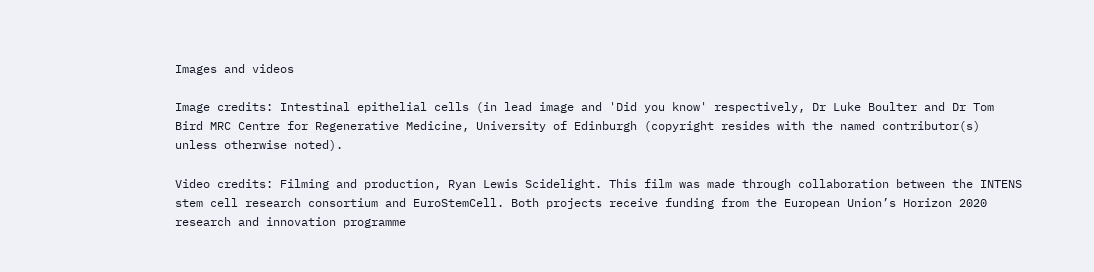Images and videos

Image credits: Intestinal epithelial cells (in lead image and 'Did you know' respectively, Dr Luke Boulter and Dr Tom Bird MRC Centre for Regenerative Medicine, University of Edinburgh (copyright resides with the named contributor(s) unless otherwise noted).

Video credits: Filming and production, Ryan Lewis Scidelight. This film was made through collaboration between the INTENS stem cell research consortium and EuroStemCell. Both projects receive funding from the European Union’s Horizon 2020 research and innovation programme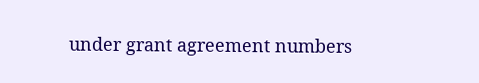under grant agreement numbers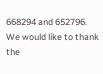668294 and 652796. We would like to thank the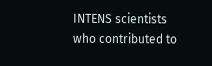INTENS scientists who contributed to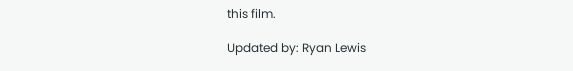this film.

Updated by: Ryan Lewis